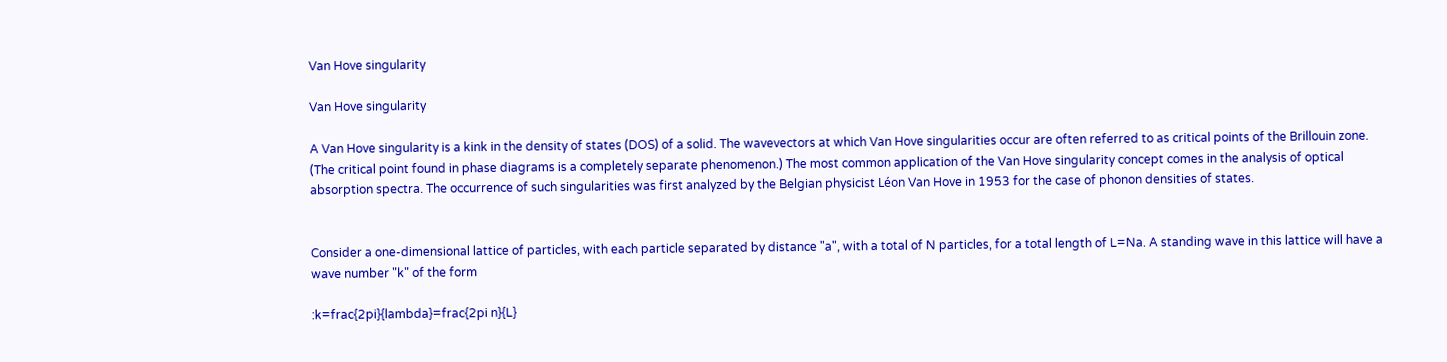Van Hove singularity

Van Hove singularity

A Van Hove singularity is a kink in the density of states (DOS) of a solid. The wavevectors at which Van Hove singularities occur are often referred to as critical points of the Brillouin zone. (The critical point found in phase diagrams is a completely separate phenomenon.) The most common application of the Van Hove singularity concept comes in the analysis of optical absorption spectra. The occurrence of such singularities was first analyzed by the Belgian physicist Léon Van Hove in 1953 for the case of phonon densities of states.


Consider a one-dimensional lattice of particles, with each particle separated by distance "a", with a total of N particles, for a total length of L=Na. A standing wave in this lattice will have a wave number "k" of the form

:k=frac{2pi}{lambda}=frac{2pi n}{L}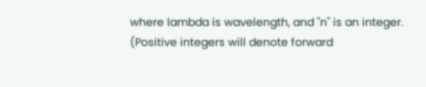where lambda is wavelength, and "n" is an integer. (Positive integers will denote forward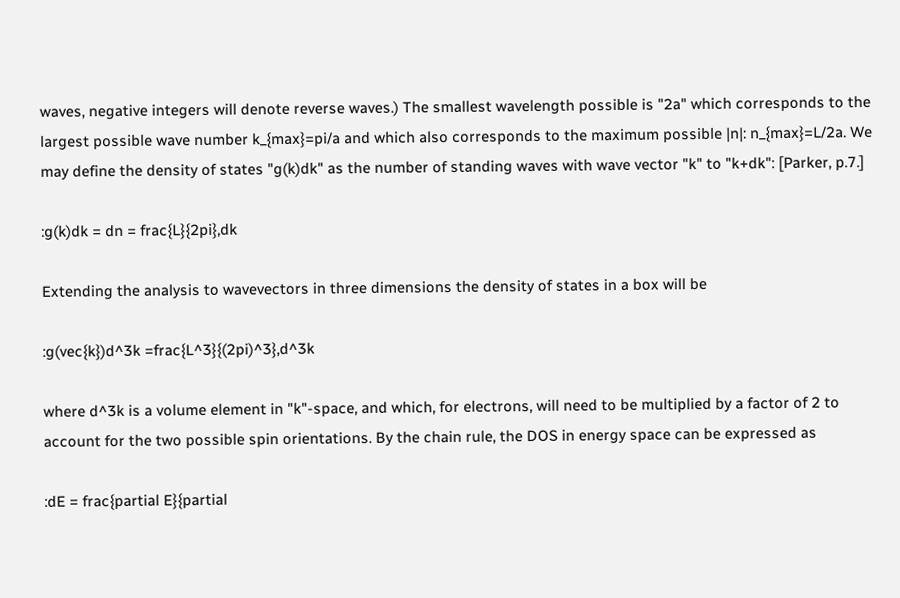waves, negative integers will denote reverse waves.) The smallest wavelength possible is "2a" which corresponds to the largest possible wave number k_{max}=pi/a and which also corresponds to the maximum possible |n|: n_{max}=L/2a. We may define the density of states "g(k)dk" as the number of standing waves with wave vector "k" to "k+dk": [Parker, p.7.]

:g(k)dk = dn = frac{L}{2pi},dk

Extending the analysis to wavevectors in three dimensions the density of states in a box will be

:g(vec{k})d^3k =frac{L^3}{(2pi)^3},d^3k

where d^3k is a volume element in "k"-space, and which, for electrons, will need to be multiplied by a factor of 2 to account for the two possible spin orientations. By the chain rule, the DOS in energy space can be expressed as

:dE = frac{partial E}{partial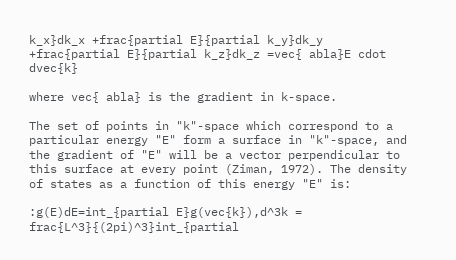k_x}dk_x +frac{partial E}{partial k_y}dk_y +frac{partial E}{partial k_z}dk_z =vec{ abla}E cdot dvec{k}

where vec{ abla} is the gradient in k-space.

The set of points in "k"-space which correspond to a particular energy "E" form a surface in "k"-space, and the gradient of "E" will be a vector perpendicular to this surface at every point (Ziman, 1972). The density of states as a function of this energy "E" is:

:g(E)dE=int_{partial E}g(vec{k}),d^3k = frac{L^3}{(2pi)^3}int_{partial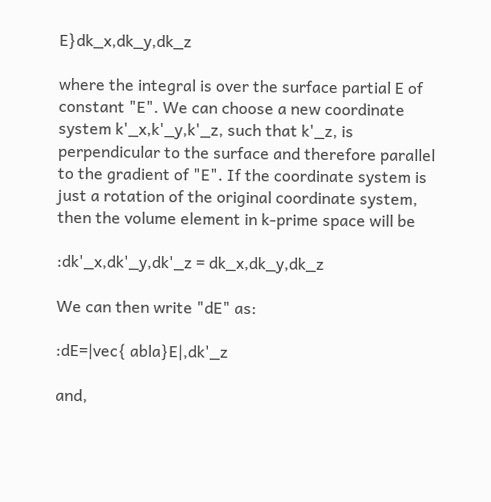E}dk_x,dk_y,dk_z

where the integral is over the surface partial E of constant "E". We can choose a new coordinate system k'_x,k'_y,k'_z, such that k'_z, is perpendicular to the surface and therefore parallel to the gradient of "E". If the coordinate system is just a rotation of the original coordinate system, then the volume element in k-prime space will be

:dk'_x,dk'_y,dk'_z = dk_x,dk_y,dk_z

We can then write "dE" as:

:dE=|vec{ abla}E|,dk'_z

and,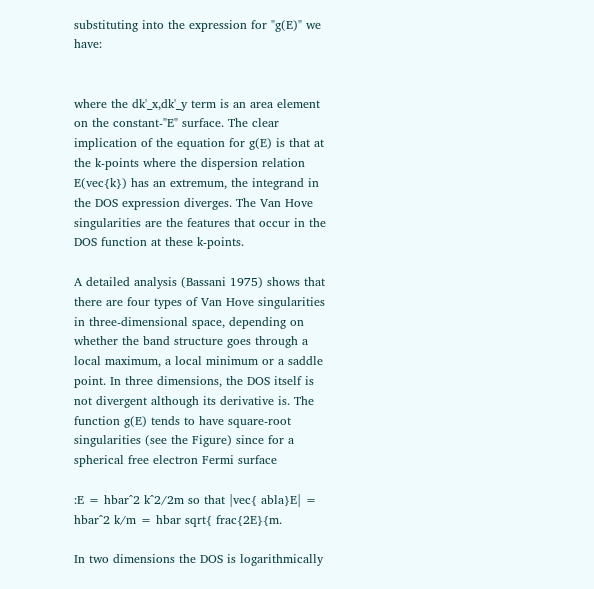substituting into the expression for "g(E)" we have:


where the dk'_x,dk'_y term is an area element on the constant-"E" surface. The clear implication of the equation for g(E) is that at the k-points where the dispersion relation E(vec{k}) has an extremum, the integrand in the DOS expression diverges. The Van Hove singularities are the features that occur in the DOS function at these k-points.

A detailed analysis (Bassani 1975) shows that there are four types of Van Hove singularities in three-dimensional space, depending on whether the band structure goes through a local maximum, a local minimum or a saddle point. In three dimensions, the DOS itself is not divergent although its derivative is. The function g(E) tends to have square-root singularities (see the Figure) since for a spherical free electron Fermi surface

:E = hbar^2 k^2/2m so that |vec{ abla}E| = hbar^2 k/m = hbar sqrt{ frac{2E}{m.

In two dimensions the DOS is logarithmically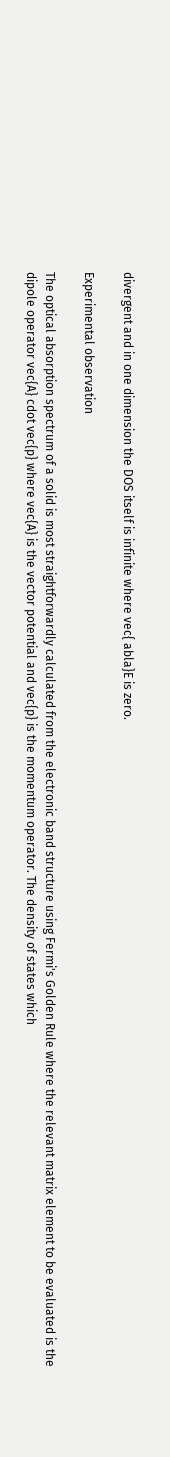divergent and in one dimension the DOS itself is infinite where vec{ abla}E is zero.

Experimental observation

The optical absorption spectrum of a solid is most straightforwardly calculated from the electronic band structure using Fermi's Golden Rule where the relevant matrix element to be evaluated is the dipole operator vec{A} cdot vec{p} where vec{A} is the vector potential and vec{p} is the momentum operator. The density of states which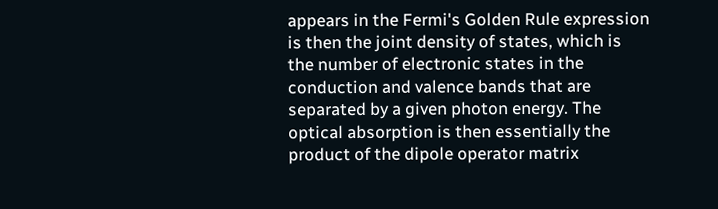appears in the Fermi's Golden Rule expression is then the joint density of states, which is the number of electronic states in the conduction and valence bands that are separated by a given photon energy. The optical absorption is then essentially the product of the dipole operator matrix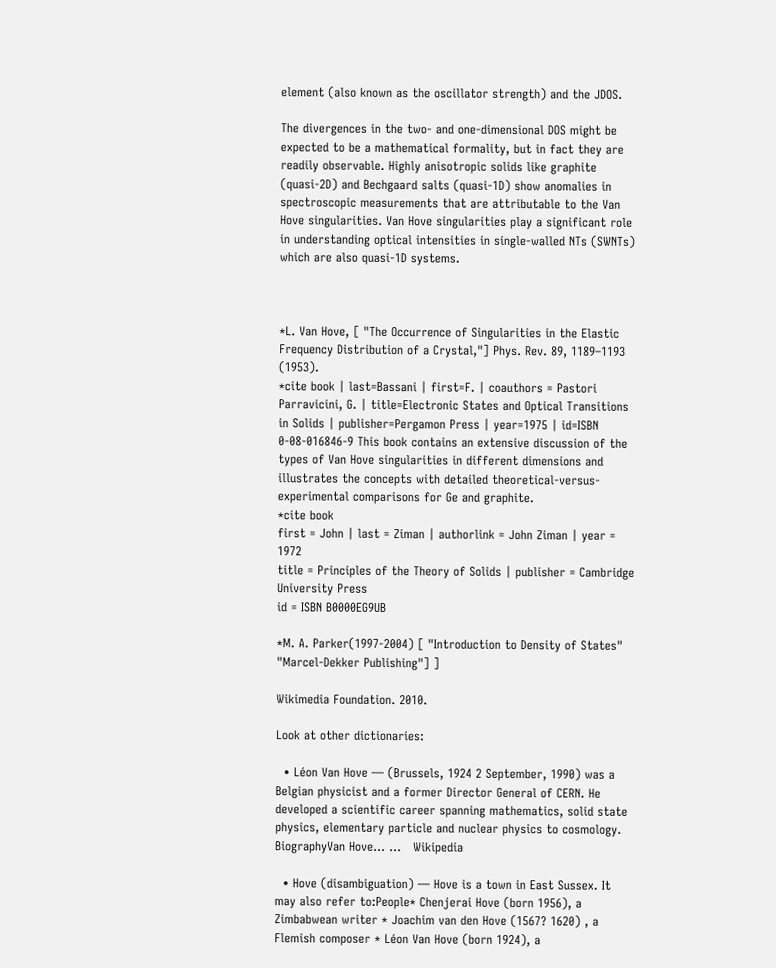element (also known as the oscillator strength) and the JDOS.

The divergences in the two- and one-dimensional DOS might be expected to be a mathematical formality, but in fact they are readily observable. Highly anisotropic solids like graphite (quasi-2D) and Bechgaard salts (quasi-1D) show anomalies in spectroscopic measurements that are attributable to the Van Hove singularities. Van Hove singularities play a significant role in understanding optical intensities in single-walled NTs (SWNTs) which are also quasi-1D systems.



*L. Van Hove, [ "The Occurrence of Singularities in the Elastic Frequency Distribution of a Crystal,"] Phys. Rev. 89, 1189–1193 (1953).
*cite book | last=Bassani | first=F. | coauthors = Pastori Parravicini, G. | title=Electronic States and Optical Transitions in Solids | publisher=Pergamon Press | year=1975 | id=ISBN 0-08-016846-9 This book contains an extensive discussion of the types of Van Hove singularities in different dimensions and illustrates the concepts with detailed theoretical-versus-experimental comparisons for Ge and graphite.
*cite book
first = John | last = Ziman | authorlink = John Ziman | year = 1972
title = Principles of the Theory of Solids | publisher = Cambridge University Press
id = ISBN B0000EG9UB

*M. A. Parker(1997-2004) [ "Introduction to Density of States" "Marcel-Dekker Publishing"] ]

Wikimedia Foundation. 2010.

Look at other dictionaries:

  • Léon Van Hove — (Brussels, 1924 2 September, 1990) was a Belgian physicist and a former Director General of CERN. He developed a scientific career spanning mathematics, solid state physics, elementary particle and nuclear physics to cosmology. BiographyVan Hove… …   Wikipedia

  • Hove (disambiguation) — Hove is a town in East Sussex. It may also refer to:People* Chenjerai Hove (born 1956), a Zimbabwean writer * Joachim van den Hove (1567? 1620) , a Flemish composer * Léon Van Hove (born 1924), a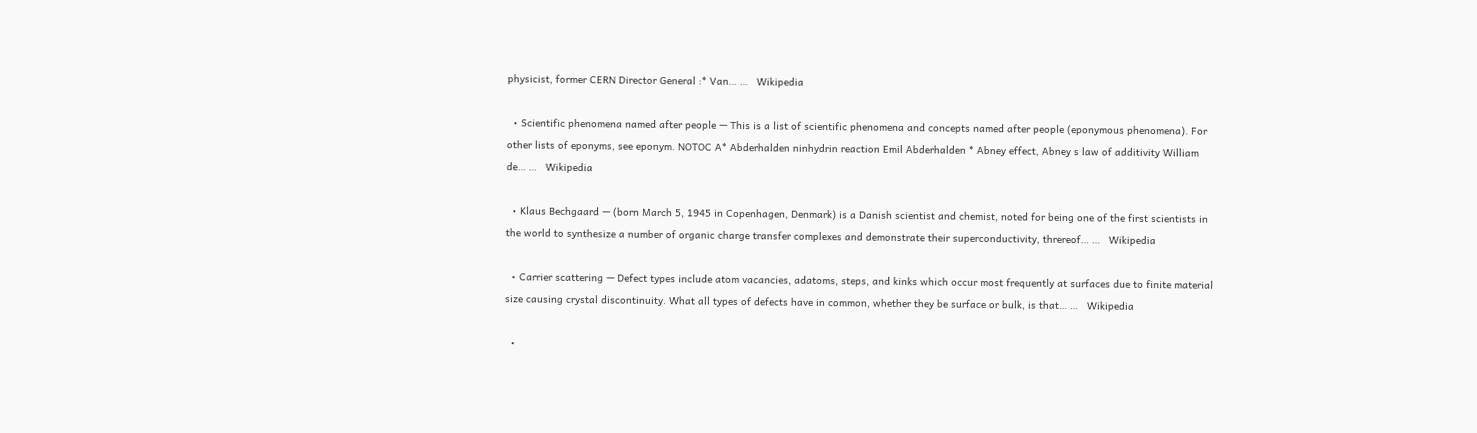physicist, former CERN Director General :* Van… …   Wikipedia

  • Scientific phenomena named after people — This is a list of scientific phenomena and concepts named after people (eponymous phenomena). For other lists of eponyms, see eponym. NOTOC A* Abderhalden ninhydrin reaction Emil Abderhalden * Abney effect, Abney s law of additivity William de… …   Wikipedia

  • Klaus Bechgaard — (born March 5, 1945 in Copenhagen, Denmark) is a Danish scientist and chemist, noted for being one of the first scientists in the world to synthesize a number of organic charge transfer complexes and demonstrate their superconductivity, threreof… …   Wikipedia

  • Carrier scattering — Defect types include atom vacancies, adatoms, steps, and kinks which occur most frequently at surfaces due to finite material size causing crystal discontinuity. What all types of defects have in common, whether they be surface or bulk, is that… …   Wikipedia

  •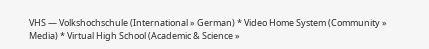VHS — Volkshochschule (International » German) * Video Home System (Community » Media) * Virtual High School (Academic & Science »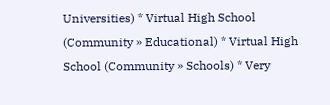Universities) * Virtual High School (Community » Educational) * Virtual High School (Community » Schools) * Very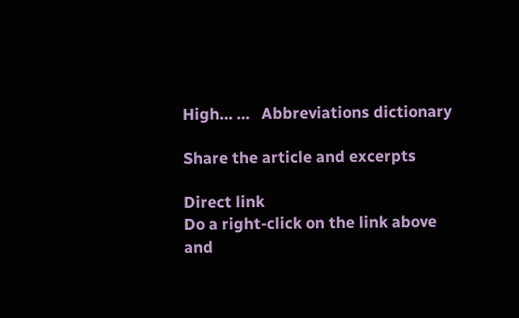High… …   Abbreviations dictionary

Share the article and excerpts

Direct link
Do a right-click on the link above
and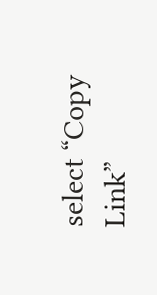select “Copy Link”